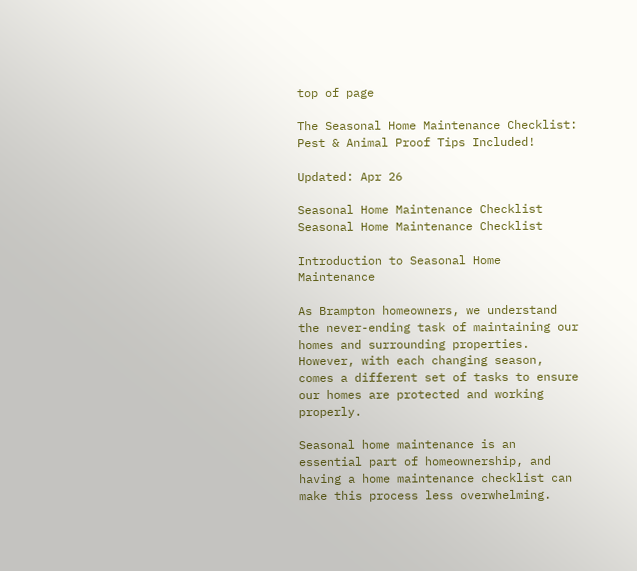top of page

The Seasonal Home Maintenance Checklist: Pest & Animal Proof Tips Included!

Updated: Apr 26

Seasonal Home Maintenance Checklist
Seasonal Home Maintenance Checklist

Introduction to Seasonal Home Maintenance

As Brampton homeowners, we understand the never-ending task of maintaining our homes and surrounding properties. However, with each changing season, comes a different set of tasks to ensure our homes are protected and working properly.

Seasonal home maintenance is an essential part of homeownership, and having a home maintenance checklist can make this process less overwhelming.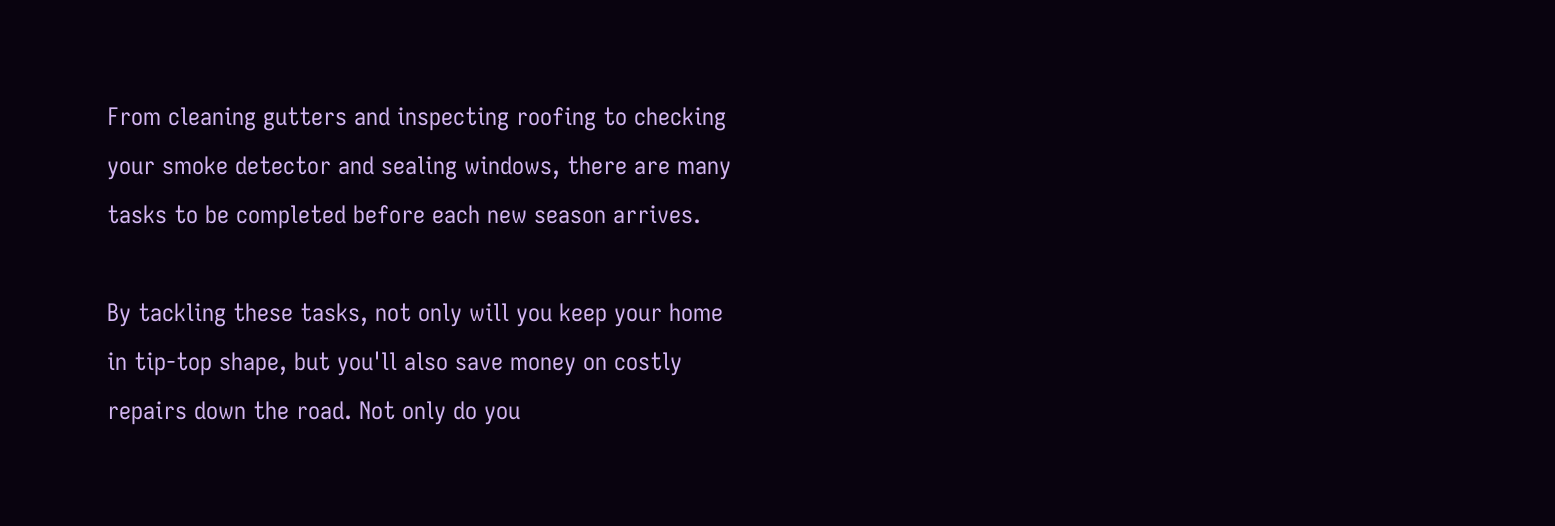From cleaning gutters and inspecting roofing to checking your smoke detector and sealing windows, there are many tasks to be completed before each new season arrives.

By tackling these tasks, not only will you keep your home in tip-top shape, but you'll also save money on costly repairs down the road. Not only do you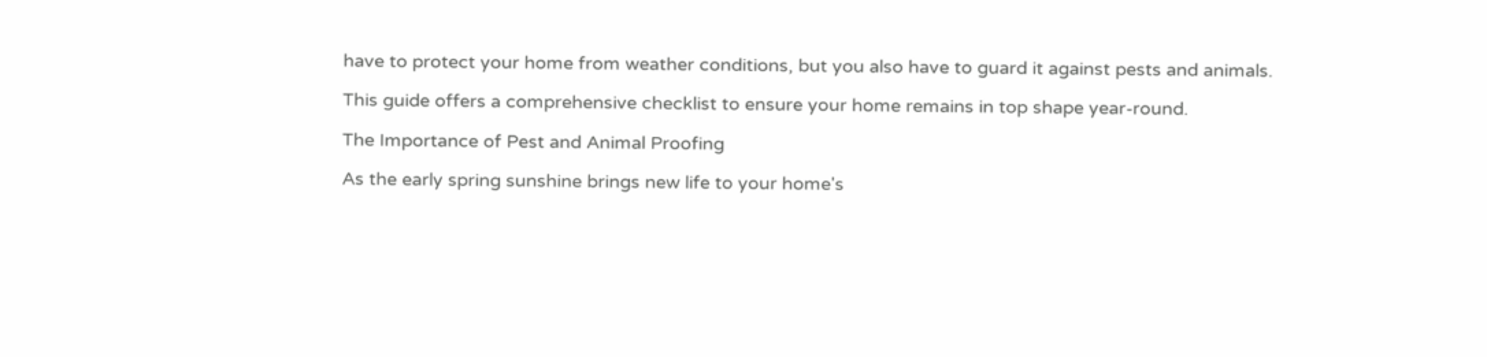have to protect your home from weather conditions, but you also have to guard it against pests and animals.

This guide offers a comprehensive checklist to ensure your home remains in top shape year-round.

The Importance of Pest and Animal Proofing

As the early spring sunshine brings new life to your home's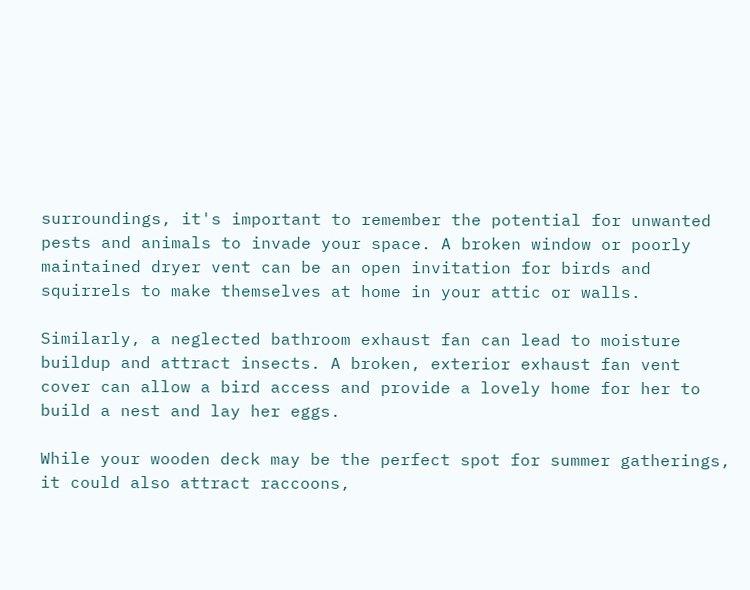surroundings, it's important to remember the potential for unwanted pests and animals to invade your space. A broken window or poorly maintained dryer vent can be an open invitation for birds and squirrels to make themselves at home in your attic or walls.

Similarly, a neglected bathroom exhaust fan can lead to moisture buildup and attract insects. A broken, exterior exhaust fan vent cover can allow a bird access and provide a lovely home for her to build a nest and lay her eggs.

While your wooden deck may be the perfect spot for summer gatherings, it could also attract raccoons,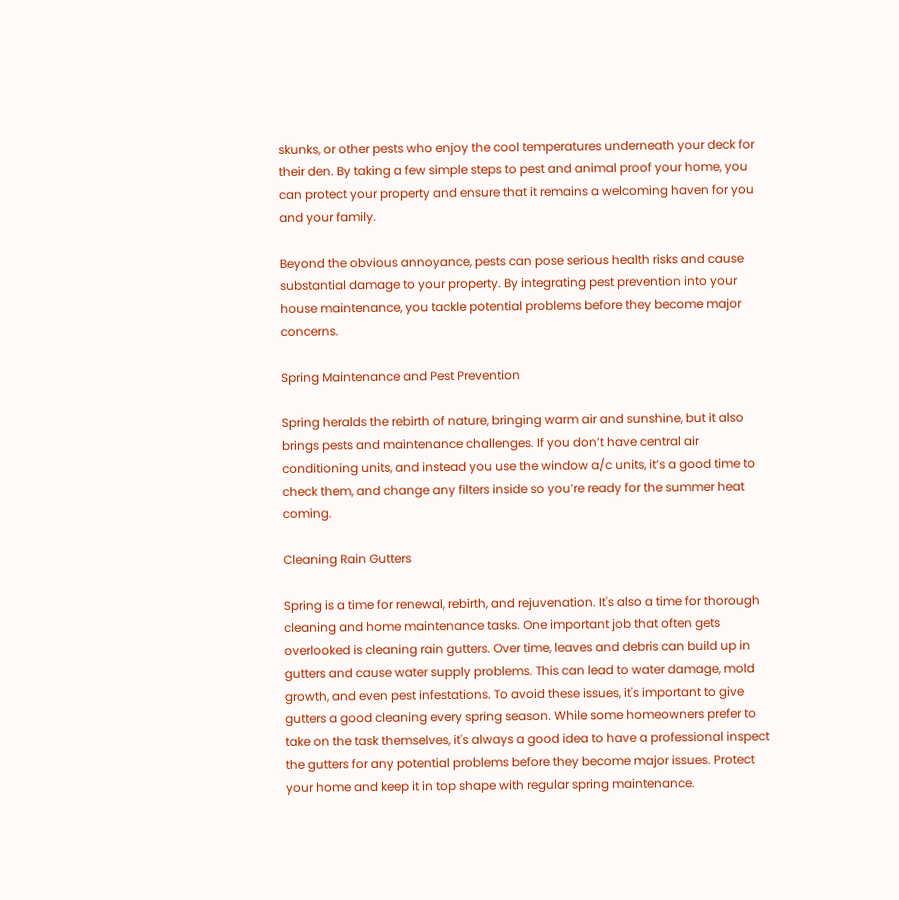skunks, or other pests who enjoy the cool temperatures underneath your deck for their den. By taking a few simple steps to pest and animal proof your home, you can protect your property and ensure that it remains a welcoming haven for you and your family.

Beyond the obvious annoyance, pests can pose serious health risks and cause substantial damage to your property. By integrating pest prevention into your house maintenance, you tackle potential problems before they become major concerns.

Spring Maintenance and Pest Prevention

Spring heralds the rebirth of nature, bringing warm air and sunshine, but it also brings pests and maintenance challenges. If you don’t have central air conditioning units, and instead you use the window a/c units, it’s a good time to check them, and change any filters inside so you’re ready for the summer heat coming.

Cleaning Rain Gutters

Spring is a time for renewal, rebirth, and rejuvenation. It's also a time for thorough cleaning and home maintenance tasks. One important job that often gets overlooked is cleaning rain gutters. Over time, leaves and debris can build up in gutters and cause water supply problems. This can lead to water damage, mold growth, and even pest infestations. To avoid these issues, it's important to give gutters a good cleaning every spring season. While some homeowners prefer to take on the task themselves, it's always a good idea to have a professional inspect the gutters for any potential problems before they become major issues. Protect your home and keep it in top shape with regular spring maintenance.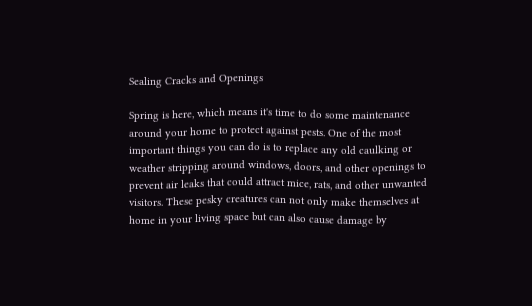Sealing Cracks and Openings

Spring is here, which means it's time to do some maintenance around your home to protect against pests. One of the most important things you can do is to replace any old caulking or weather stripping around windows, doors, and other openings to prevent air leaks that could attract mice, rats, and other unwanted visitors. These pesky creatures can not only make themselves at home in your living space but can also cause damage by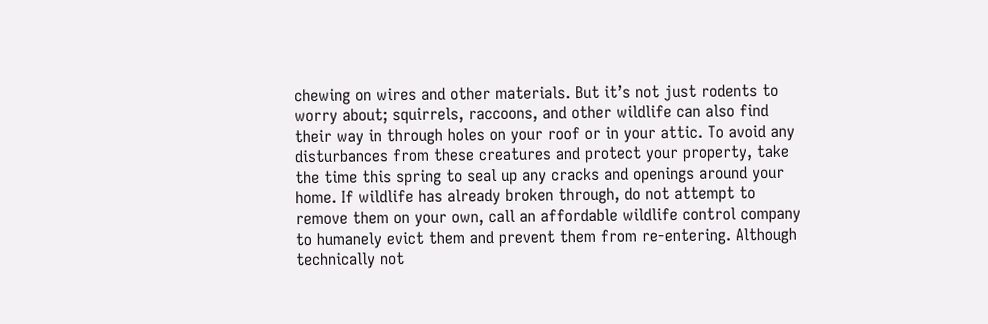chewing on wires and other materials. But it’s not just rodents to worry about; squirrels, raccoons, and other wildlife can also find their way in through holes on your roof or in your attic. To avoid any disturbances from these creatures and protect your property, take the time this spring to seal up any cracks and openings around your home. If wildlife has already broken through, do not attempt to remove them on your own, call an affordable wildlife control company to humanely evict them and prevent them from re-entering. Although technically not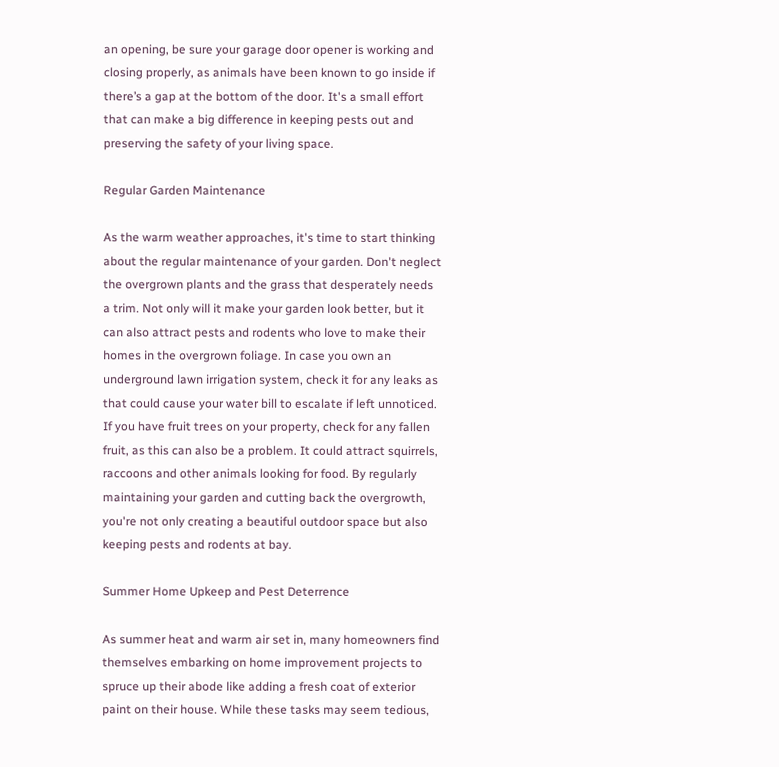an opening, be sure your garage door opener is working and closing properly, as animals have been known to go inside if there’s a gap at the bottom of the door. It's a small effort that can make a big difference in keeping pests out and preserving the safety of your living space.

Regular Garden Maintenance

As the warm weather approaches, it's time to start thinking about the regular maintenance of your garden. Don't neglect the overgrown plants and the grass that desperately needs a trim. Not only will it make your garden look better, but it can also attract pests and rodents who love to make their homes in the overgrown foliage. In case you own an underground lawn irrigation system, check it for any leaks as that could cause your water bill to escalate if left unnoticed. If you have fruit trees on your property, check for any fallen fruit, as this can also be a problem. It could attract squirrels, raccoons and other animals looking for food. By regularly maintaining your garden and cutting back the overgrowth, you're not only creating a beautiful outdoor space but also keeping pests and rodents at bay.

Summer Home Upkeep and Pest Deterrence

As summer heat and warm air set in, many homeowners find themselves embarking on home improvement projects to spruce up their abode like adding a fresh coat of exterior paint on their house. While these tasks may seem tedious,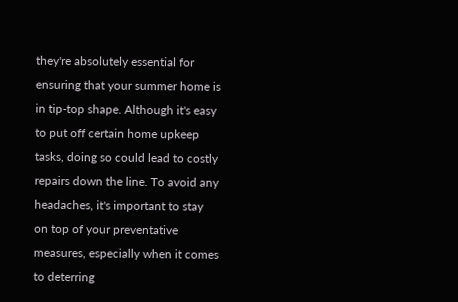they're absolutely essential for ensuring that your summer home is in tip-top shape. Although it's easy to put off certain home upkeep tasks, doing so could lead to costly repairs down the line. To avoid any headaches, it's important to stay on top of your preventative measures, especially when it comes to deterring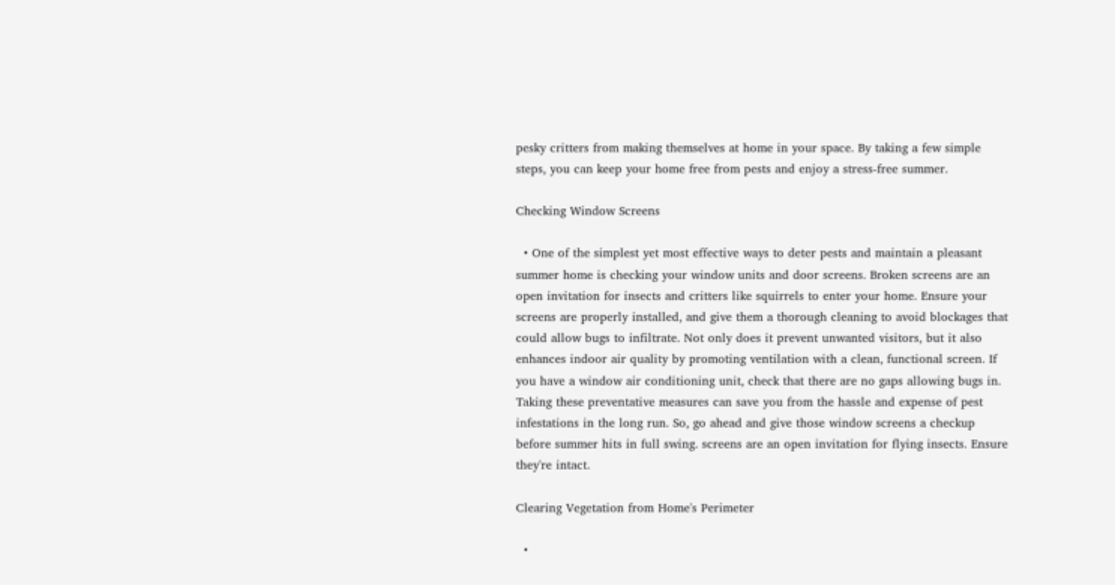pesky critters from making themselves at home in your space. By taking a few simple steps, you can keep your home free from pests and enjoy a stress-free summer.

Checking Window Screens

  • One of the simplest yet most effective ways to deter pests and maintain a pleasant summer home is checking your window units and door screens. Broken screens are an open invitation for insects and critters like squirrels to enter your home. Ensure your screens are properly installed, and give them a thorough cleaning to avoid blockages that could allow bugs to infiltrate. Not only does it prevent unwanted visitors, but it also enhances indoor air quality by promoting ventilation with a clean, functional screen. If you have a window air conditioning unit, check that there are no gaps allowing bugs in. Taking these preventative measures can save you from the hassle and expense of pest infestations in the long run. So, go ahead and give those window screens a checkup before summer hits in full swing. screens are an open invitation for flying insects. Ensure they're intact.

Clearing Vegetation from Home's Perimeter

  •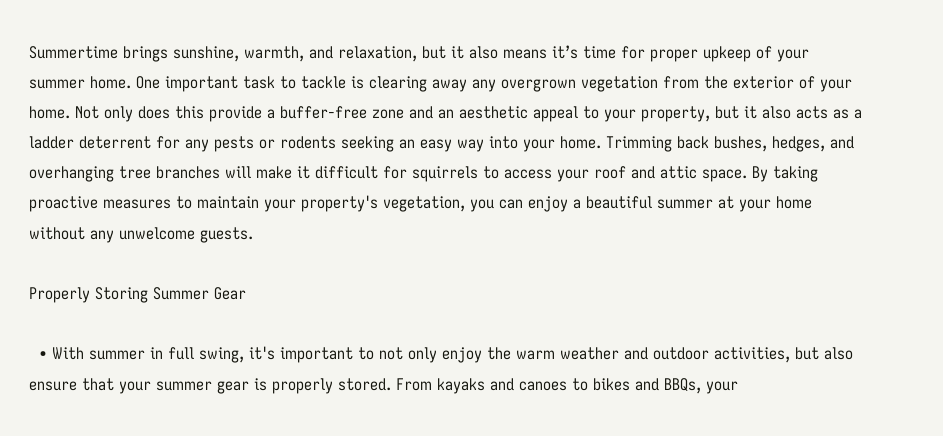Summertime brings sunshine, warmth, and relaxation, but it also means it’s time for proper upkeep of your summer home. One important task to tackle is clearing away any overgrown vegetation from the exterior of your home. Not only does this provide a buffer-free zone and an aesthetic appeal to your property, but it also acts as a ladder deterrent for any pests or rodents seeking an easy way into your home. Trimming back bushes, hedges, and overhanging tree branches will make it difficult for squirrels to access your roof and attic space. By taking proactive measures to maintain your property's vegetation, you can enjoy a beautiful summer at your home without any unwelcome guests.

Properly Storing Summer Gear

  • With summer in full swing, it's important to not only enjoy the warm weather and outdoor activities, but also ensure that your summer gear is properly stored. From kayaks and canoes to bikes and BBQs, your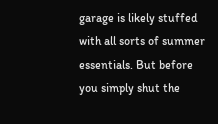garage is likely stuffed with all sorts of summer essentials. But before you simply shut the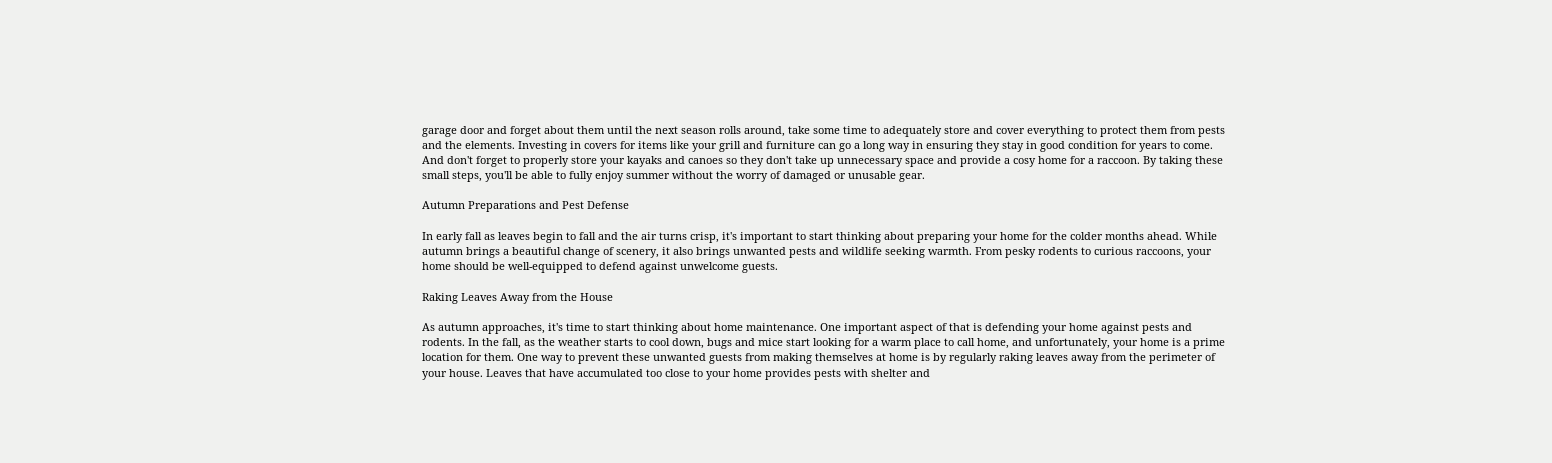garage door and forget about them until the next season rolls around, take some time to adequately store and cover everything to protect them from pests and the elements. Investing in covers for items like your grill and furniture can go a long way in ensuring they stay in good condition for years to come. And don't forget to properly store your kayaks and canoes so they don't take up unnecessary space and provide a cosy home for a raccoon. By taking these small steps, you'll be able to fully enjoy summer without the worry of damaged or unusable gear.

Autumn Preparations and Pest Defense

In early fall as leaves begin to fall and the air turns crisp, it's important to start thinking about preparing your home for the colder months ahead. While autumn brings a beautiful change of scenery, it also brings unwanted pests and wildlife seeking warmth. From pesky rodents to curious raccoons, your home should be well-equipped to defend against unwelcome guests.

Raking Leaves Away from the House

As autumn approaches, it's time to start thinking about home maintenance. One important aspect of that is defending your home against pests and rodents. In the fall, as the weather starts to cool down, bugs and mice start looking for a warm place to call home, and unfortunately, your home is a prime location for them. One way to prevent these unwanted guests from making themselves at home is by regularly raking leaves away from the perimeter of your house. Leaves that have accumulated too close to your home provides pests with shelter and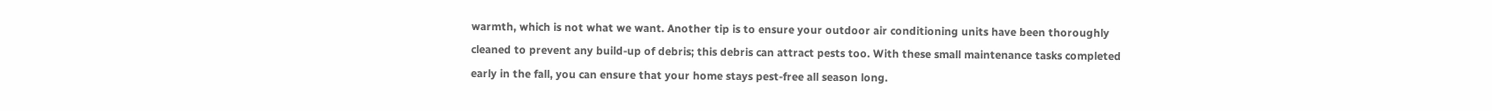warmth, which is not what we want. Another tip is to ensure your outdoor air conditioning units have been thoroughly cleaned to prevent any build-up of debris; this debris can attract pests too. With these small maintenance tasks completed early in the fall, you can ensure that your home stays pest-free all season long.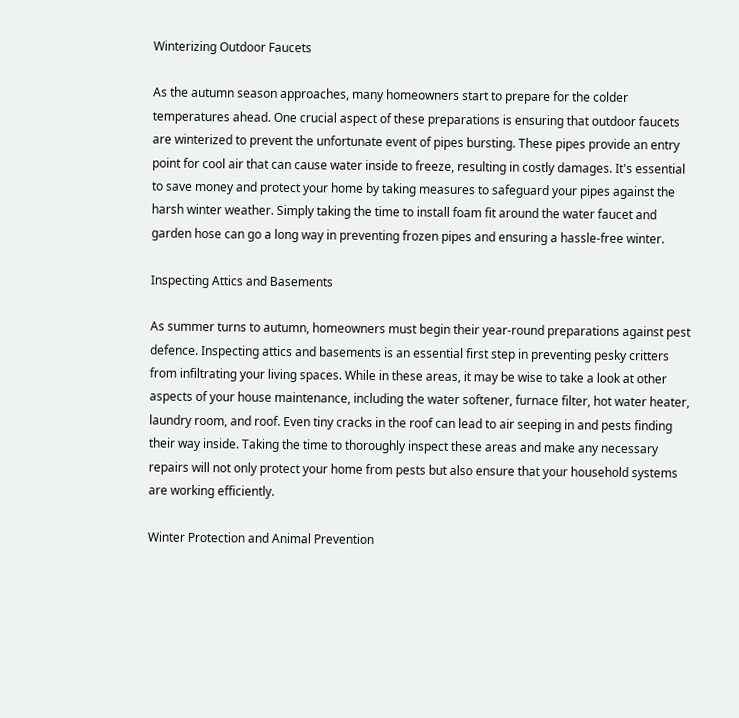Winterizing Outdoor Faucets

As the autumn season approaches, many homeowners start to prepare for the colder temperatures ahead. One crucial aspect of these preparations is ensuring that outdoor faucets are winterized to prevent the unfortunate event of pipes bursting. These pipes provide an entry point for cool air that can cause water inside to freeze, resulting in costly damages. It's essential to save money and protect your home by taking measures to safeguard your pipes against the harsh winter weather. Simply taking the time to install foam fit around the water faucet and garden hose can go a long way in preventing frozen pipes and ensuring a hassle-free winter.

Inspecting Attics and Basements

As summer turns to autumn, homeowners must begin their year-round preparations against pest defence. Inspecting attics and basements is an essential first step in preventing pesky critters from infiltrating your living spaces. While in these areas, it may be wise to take a look at other aspects of your house maintenance, including the water softener, furnace filter, hot water heater, laundry room, and roof. Even tiny cracks in the roof can lead to air seeping in and pests finding their way inside. Taking the time to thoroughly inspect these areas and make any necessary repairs will not only protect your home from pests but also ensure that your household systems are working efficiently.

Winter Protection and Animal Prevention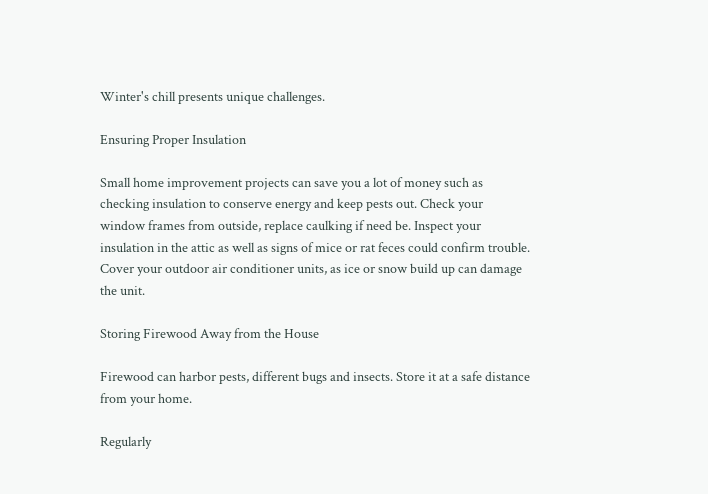Winter's chill presents unique challenges.

Ensuring Proper Insulation

Small home improvement projects can save you a lot of money such as checking insulation to conserve energy and keep pests out. Check your window frames from outside, replace caulking if need be. Inspect your insulation in the attic as well as signs of mice or rat feces could confirm trouble. Cover your outdoor air conditioner units, as ice or snow build up can damage the unit.

Storing Firewood Away from the House

Firewood can harbor pests, different bugs and insects. Store it at a safe distance from your home.

Regularly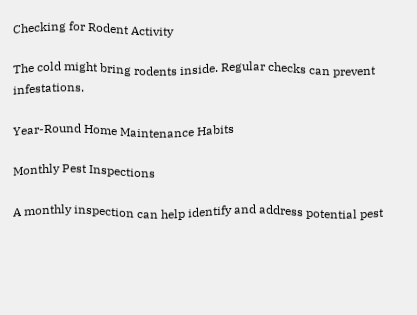Checking for Rodent Activity

The cold might bring rodents inside. Regular checks can prevent infestations.

Year-Round Home Maintenance Habits

Monthly Pest Inspections

A monthly inspection can help identify and address potential pest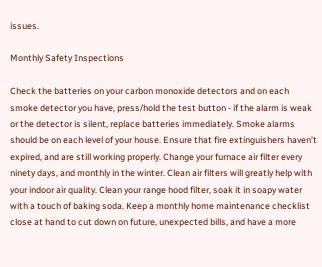issues.

Monthly Safety Inspections

Check the batteries on your carbon monoxide detectors and on each smoke detector you have, press/hold the test button - if the alarm is weak or the detector is silent, replace batteries immediately. Smoke alarms should be on each level of your house. Ensure that fire extinguishers haven’t expired, and are still working properly. Change your furnace air filter every ninety days, and monthly in the winter. Clean air filters will greatly help with your indoor air quality. Clean your range hood filter, soak it in soapy water with a touch of baking soda. Keep a monthly home maintenance checklist close at hand to cut down on future, unexpected bills, and have a more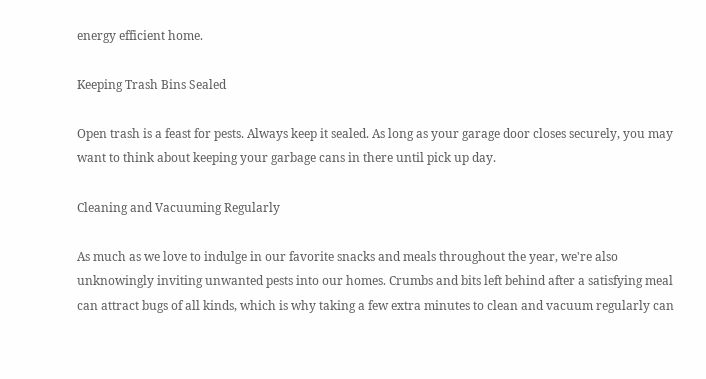energy efficient home.

Keeping Trash Bins Sealed

Open trash is a feast for pests. Always keep it sealed. As long as your garage door closes securely, you may want to think about keeping your garbage cans in there until pick up day.

Cleaning and Vacuuming Regularly

As much as we love to indulge in our favorite snacks and meals throughout the year, we're also unknowingly inviting unwanted pests into our homes. Crumbs and bits left behind after a satisfying meal can attract bugs of all kinds, which is why taking a few extra minutes to clean and vacuum regularly can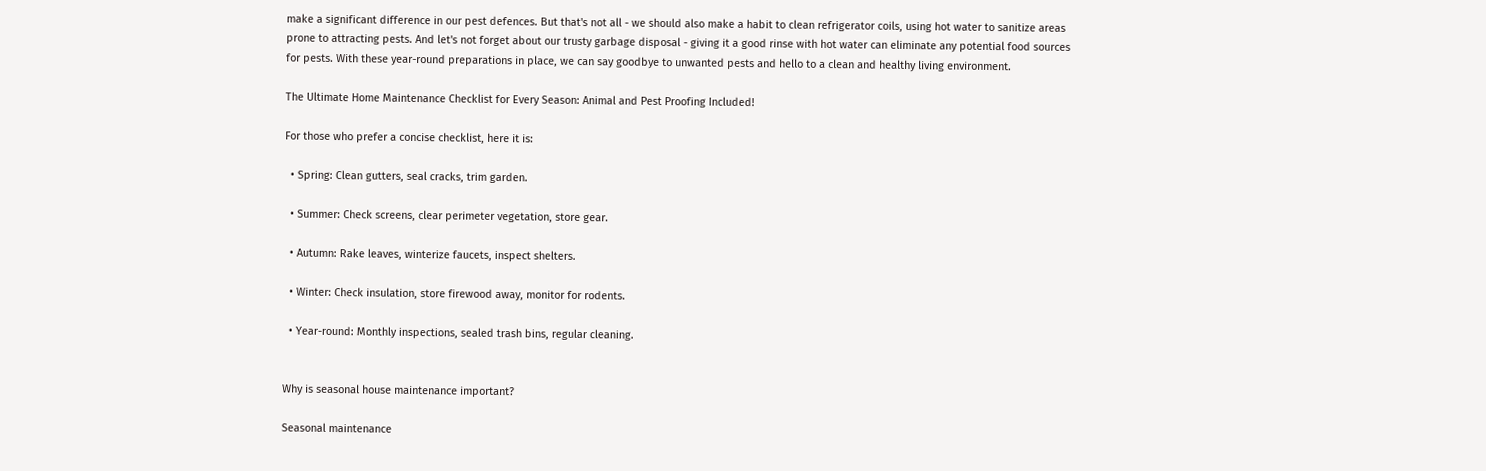make a significant difference in our pest defences. But that's not all - we should also make a habit to clean refrigerator coils, using hot water to sanitize areas prone to attracting pests. And let's not forget about our trusty garbage disposal - giving it a good rinse with hot water can eliminate any potential food sources for pests. With these year-round preparations in place, we can say goodbye to unwanted pests and hello to a clean and healthy living environment.

The Ultimate Home Maintenance Checklist for Every Season: Animal and Pest Proofing Included!

For those who prefer a concise checklist, here it is:

  • Spring: Clean gutters, seal cracks, trim garden.

  • Summer: Check screens, clear perimeter vegetation, store gear.

  • Autumn: Rake leaves, winterize faucets, inspect shelters.

  • Winter: Check insulation, store firewood away, monitor for rodents.

  • Year-round: Monthly inspections, sealed trash bins, regular cleaning.


Why is seasonal house maintenance important?

Seasonal maintenance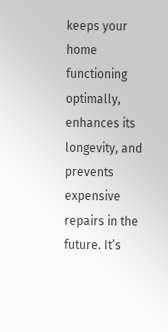keeps your home functioning optimally, enhances its longevity, and prevents expensive repairs in the future. It’s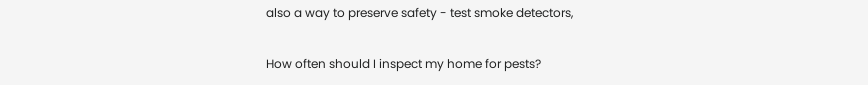also a way to preserve safety - test smoke detectors,

How often should I inspect my home for pests?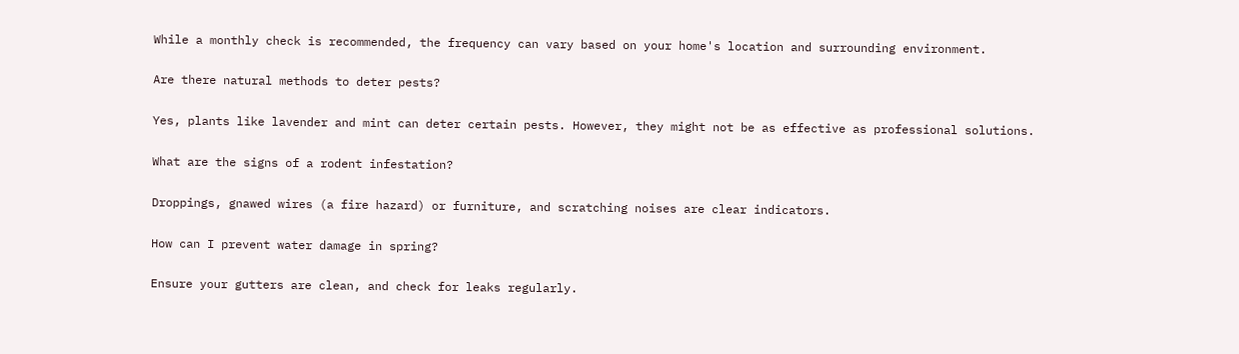While a monthly check is recommended, the frequency can vary based on your home's location and surrounding environment.

Are there natural methods to deter pests?

Yes, plants like lavender and mint can deter certain pests. However, they might not be as effective as professional solutions.

What are the signs of a rodent infestation?

Droppings, gnawed wires (a fire hazard) or furniture, and scratching noises are clear indicators.

How can I prevent water damage in spring?

Ensure your gutters are clean, and check for leaks regularly.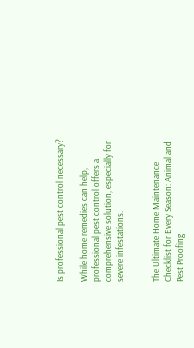Is professional pest control necessary?

While home remedies can help, professional pest control offers a comprehensive solution, especially for severe infestations.


The Ultimate Home Maintenance Checklist for Every Season: Animal and Pest Proofing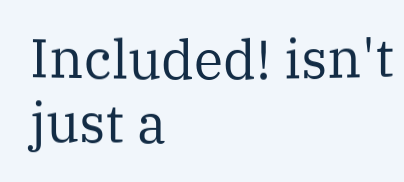Included! isn't just a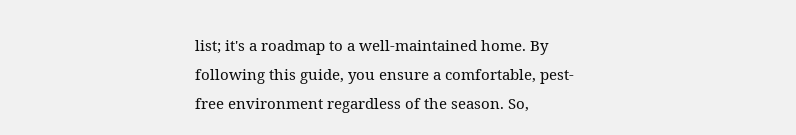list; it's a roadmap to a well-maintained home. By following this guide, you ensure a comfortable, pest-free environment regardless of the season. So,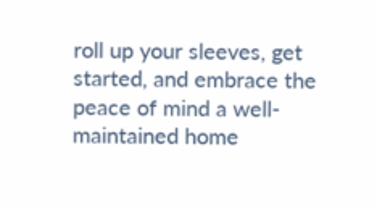roll up your sleeves, get started, and embrace the peace of mind a well-maintained home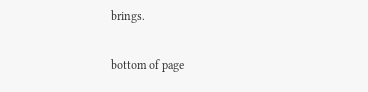brings.

bottom of page